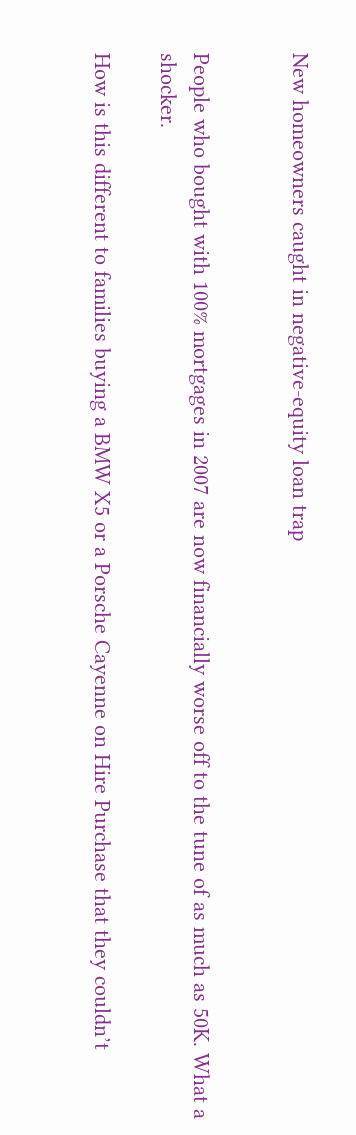New homeowners caught in negative-equity loan trap


People who bought with 100% mortgages in 2007 are now financially worse off to the tune of as much as 50K. What a shocker.

How is this different to families buying a BMW X5 or a Porsche Cayenne on Hire Purchase that they couldn’t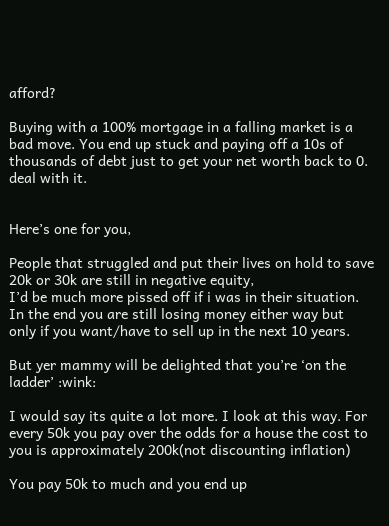afford?

Buying with a 100% mortgage in a falling market is a bad move. You end up stuck and paying off a 10s of thousands of debt just to get your net worth back to 0. deal with it.


Here’s one for you,

People that struggled and put their lives on hold to save 20k or 30k are still in negative equity,
I’d be much more pissed off if i was in their situation.
In the end you are still losing money either way but only if you want/have to sell up in the next 10 years.

But yer mammy will be delighted that you’re ‘on the ladder’ :wink:

I would say its quite a lot more. I look at this way. For every 50k you pay over the odds for a house the cost to you is approximately 200k(not discounting inflation)

You pay 50k to much and you end up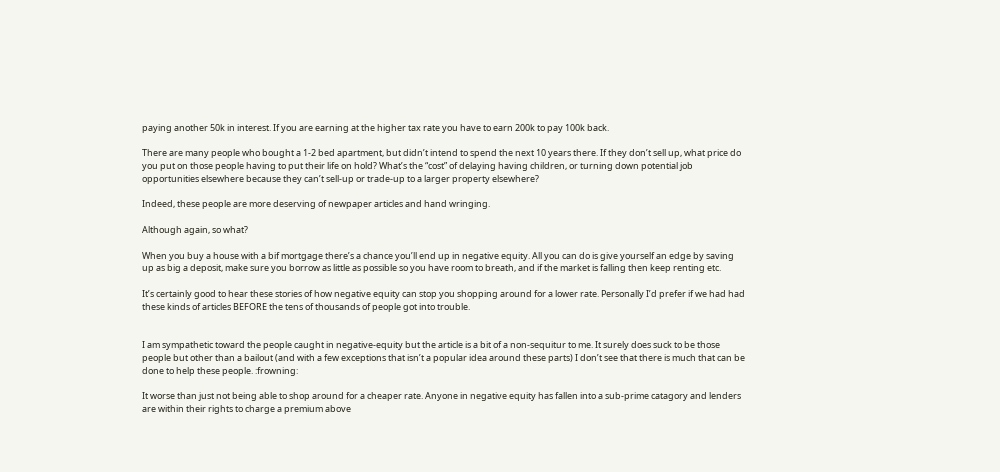paying another 50k in interest. If you are earning at the higher tax rate you have to earn 200k to pay 100k back.

There are many people who bought a 1-2 bed apartment, but didn’t intend to spend the next 10 years there. If they don’t sell up, what price do you put on those people having to put their life on hold? What’s the “cost” of delaying having children, or turning down potential job opportunities elsewhere because they can’t sell-up or trade-up to a larger property elsewhere?

Indeed, these people are more deserving of newpaper articles and hand wringing.

Although again, so what?

When you buy a house with a bif mortgage there’s a chance you’ll end up in negative equity. All you can do is give yourself an edge by saving up as big a deposit, make sure you borrow as little as possible so you have room to breath, and if the market is falling then keep renting etc.

It’s certainly good to hear these stories of how negative equity can stop you shopping around for a lower rate. Personally I’d prefer if we had had these kinds of articles BEFORE the tens of thousands of people got into trouble.


I am sympathetic toward the people caught in negative-equity but the article is a bit of a non-sequitur to me. It surely does suck to be those people but other than a bailout (and with a few exceptions that isn’t a popular idea around these parts) I don’t see that there is much that can be done to help these people. :frowning:

It worse than just not being able to shop around for a cheaper rate. Anyone in negative equity has fallen into a sub-prime catagory and lenders are within their rights to charge a premium above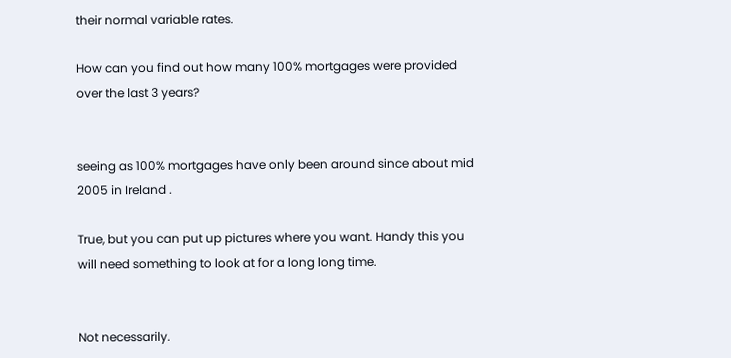their normal variable rates.

How can you find out how many 100% mortgages were provided over the last 3 years?


seeing as 100% mortgages have only been around since about mid 2005 in Ireland .

True, but you can put up pictures where you want. Handy this you will need something to look at for a long long time.


Not necessarily.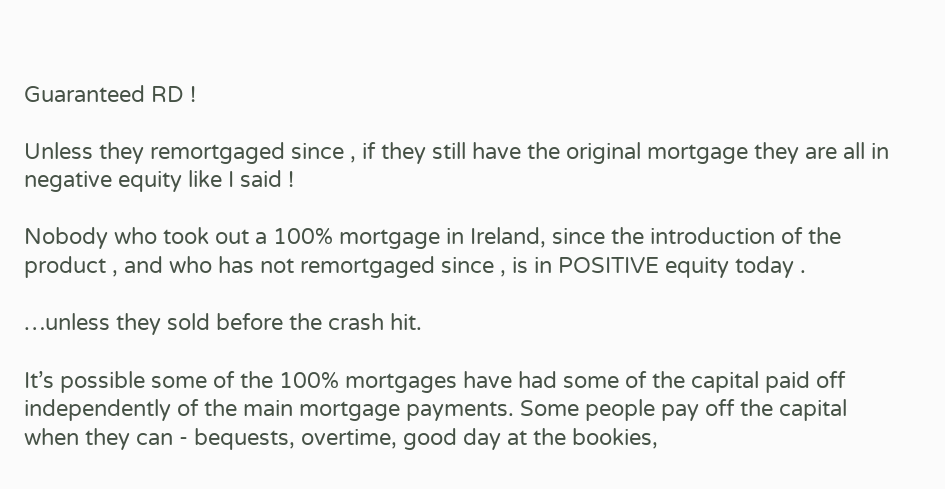Guaranteed RD !

Unless they remortgaged since , if they still have the original mortgage they are all in negative equity like I said !

Nobody who took out a 100% mortgage in Ireland, since the introduction of the product , and who has not remortgaged since , is in POSITIVE equity today .

…unless they sold before the crash hit.

It’s possible some of the 100% mortgages have had some of the capital paid off independently of the main mortgage payments. Some people pay off the capital when they can - bequests, overtime, good day at the bookies,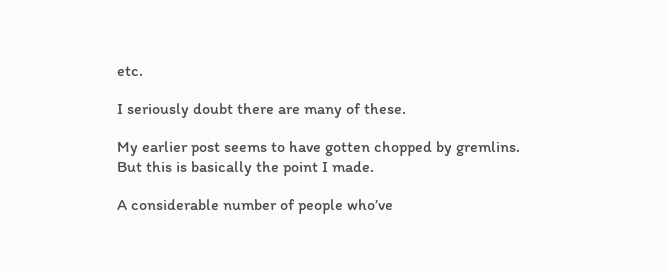etc.

I seriously doubt there are many of these.

My earlier post seems to have gotten chopped by gremlins.
But this is basically the point I made.

A considerable number of people who’ve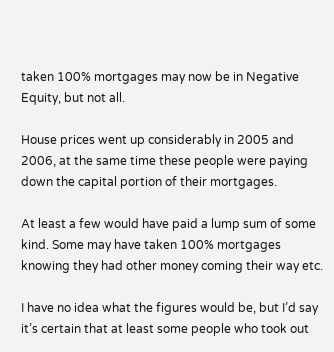taken 100% mortgages may now be in Negative Equity, but not all.

House prices went up considerably in 2005 and 2006, at the same time these people were paying down the capital portion of their mortgages.

At least a few would have paid a lump sum of some kind. Some may have taken 100% mortgages knowing they had other money coming their way etc.

I have no idea what the figures would be, but I’d say it’s certain that at least some people who took out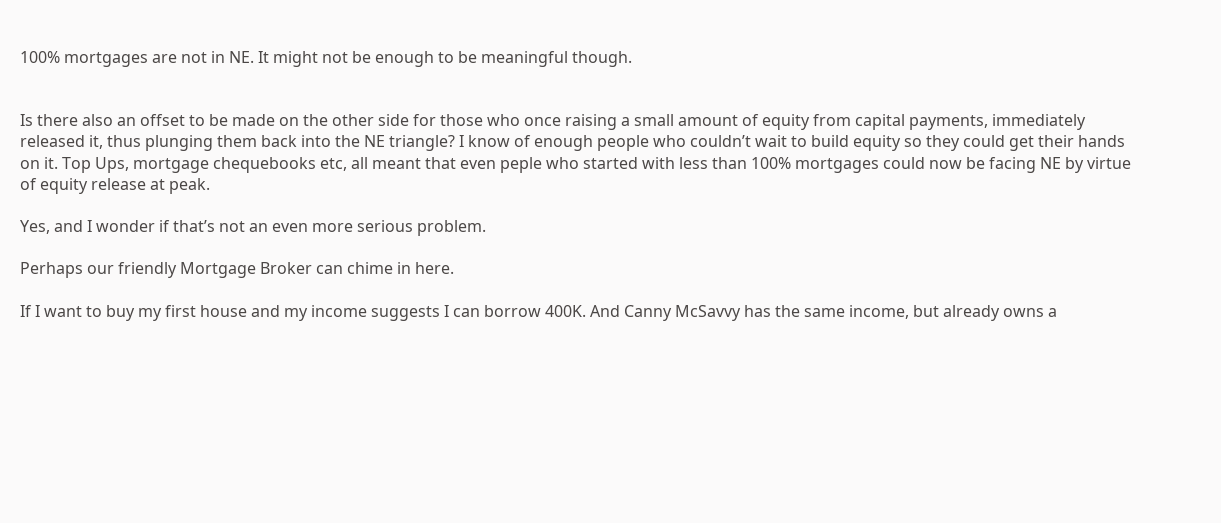100% mortgages are not in NE. It might not be enough to be meaningful though.


Is there also an offset to be made on the other side for those who once raising a small amount of equity from capital payments, immediately released it, thus plunging them back into the NE triangle? I know of enough people who couldn’t wait to build equity so they could get their hands on it. Top Ups, mortgage chequebooks etc, all meant that even peple who started with less than 100% mortgages could now be facing NE by virtue of equity release at peak.

Yes, and I wonder if that’s not an even more serious problem.

Perhaps our friendly Mortgage Broker can chime in here.

If I want to buy my first house and my income suggests I can borrow 400K. And Canny McSavvy has the same income, but already owns a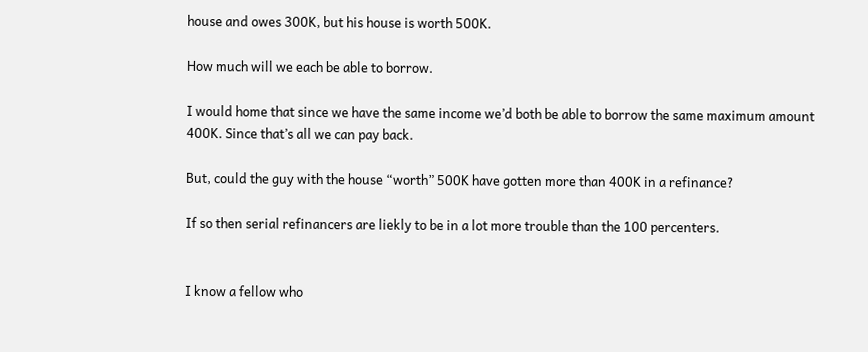house and owes 300K, but his house is worth 500K.

How much will we each be able to borrow.

I would home that since we have the same income we’d both be able to borrow the same maximum amount 400K. Since that’s all we can pay back.

But, could the guy with the house “worth” 500K have gotten more than 400K in a refinance?

If so then serial refinancers are liekly to be in a lot more trouble than the 100 percenters.


I know a fellow who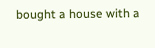bought a house with a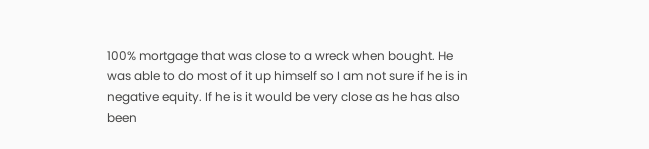100% mortgage that was close to a wreck when bought. He was able to do most of it up himself so I am not sure if he is in negative equity. If he is it would be very close as he has also been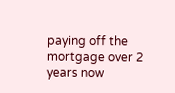paying off the mortgage over 2 years now